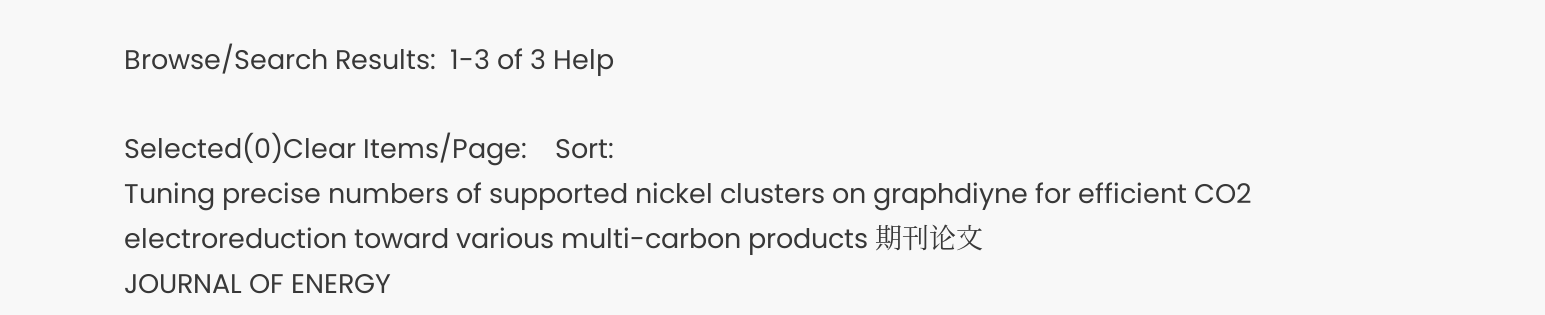Browse/Search Results:  1-3 of 3 Help

Selected(0)Clear Items/Page:    Sort:
Tuning precise numbers of supported nickel clusters on graphdiyne for efficient CO2 electroreduction toward various multi-carbon products 期刊论文
JOURNAL OF ENERGY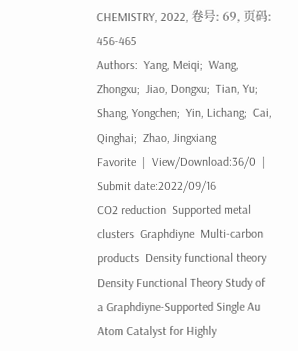CHEMISTRY, 2022, 卷号: 69, 页码: 456-465
Authors:  Yang, Meiqi;  Wang, Zhongxu;  Jiao, Dongxu;  Tian, Yu;  Shang, Yongchen;  Yin, Lichang;  Cai, Qinghai;  Zhao, Jingxiang
Favorite  |  View/Download:36/0  |  Submit date:2022/09/16
CO2 reduction  Supported metal clusters  Graphdiyne  Multi-carbon products  Density functional theory
Density Functional Theory Study of a Graphdiyne-Supported Single Au Atom Catalyst for Highly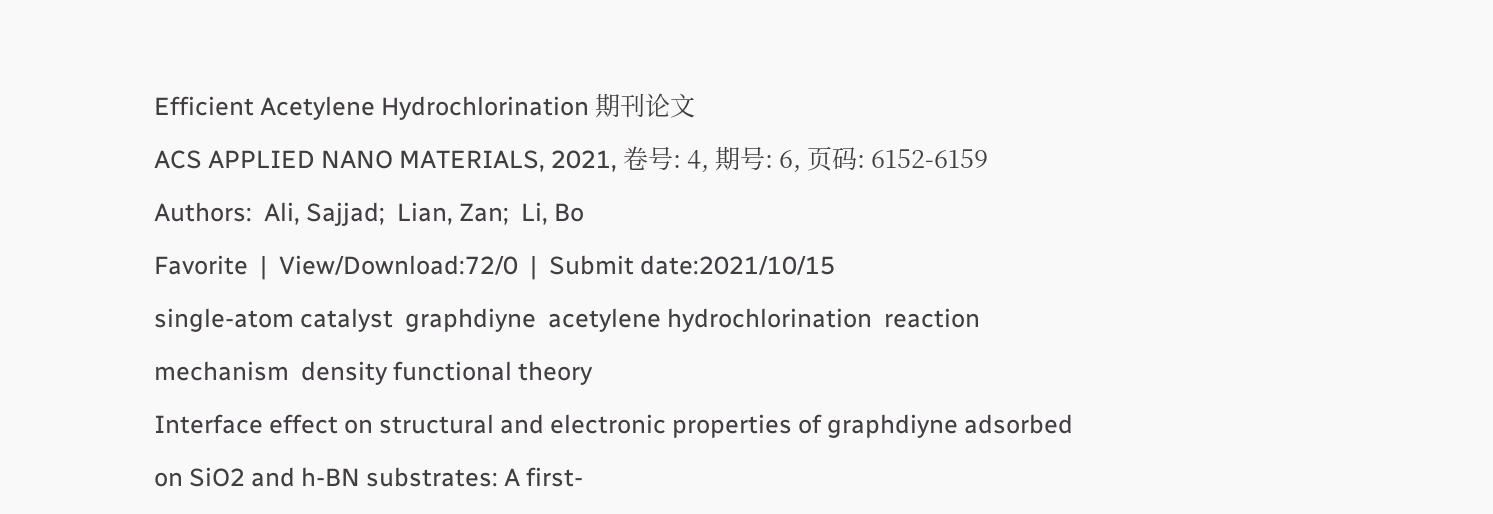Efficient Acetylene Hydrochlorination 期刊论文
ACS APPLIED NANO MATERIALS, 2021, 卷号: 4, 期号: 6, 页码: 6152-6159
Authors:  Ali, Sajjad;  Lian, Zan;  Li, Bo
Favorite  |  View/Download:72/0  |  Submit date:2021/10/15
single-atom catalyst  graphdiyne  acetylene hydrochlorination  reaction mechanism  density functional theory
Interface effect on structural and electronic properties of graphdiyne adsorbed on SiO2 and h-BN substrates: A first-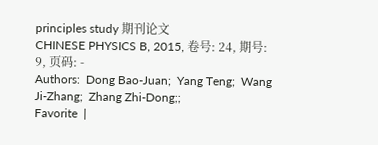principles study 期刊论文
CHINESE PHYSICS B, 2015, 卷号: 24, 期号: 9, 页码: -
Authors:  Dong Bao-Juan;  Yang Teng;  Wang Ji-Zhang;  Zhang Zhi-Dong;;
Favorite  |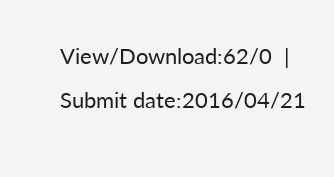View/Download:62/0  |  Submit date:2016/04/21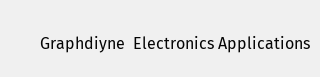Graphdiyne  Electronics Applications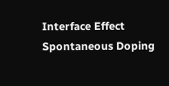Interface Effect  Spontaneous Doping